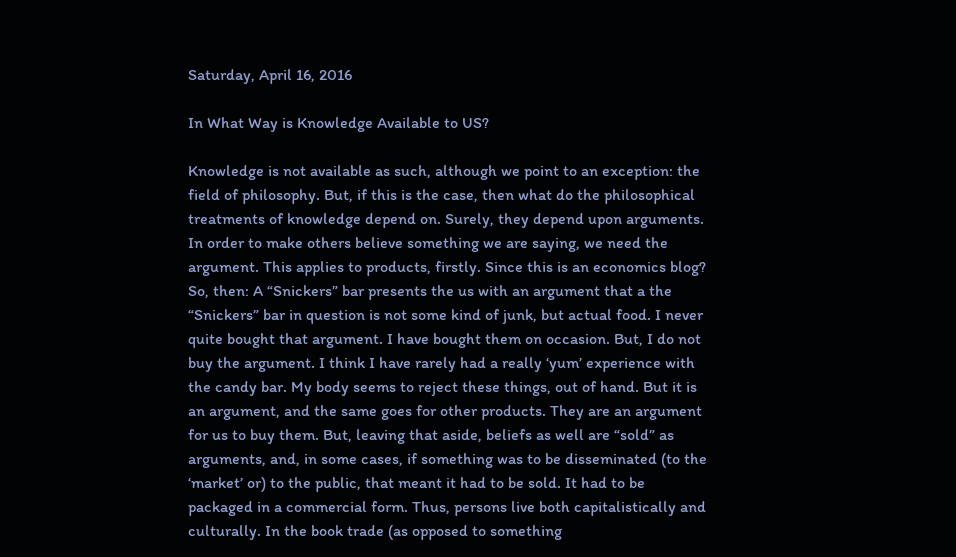Saturday, April 16, 2016

In What Way is Knowledge Available to US?

Knowledge is not available as such, although we point to an exception: the field of philosophy. But, if this is the case, then what do the philosophical treatments of knowledge depend on. Surely, they depend upon arguments. In order to make others believe something we are saying, we need the argument. This applies to products, firstly. Since this is an economics blog? So, then: A “Snickers” bar presents the us with an argument that a the “Snickers” bar in question is not some kind of junk, but actual food. I never quite bought that argument. I have bought them on occasion. But, I do not buy the argument. I think I have rarely had a really ‘yum’ experience with the candy bar. My body seems to reject these things, out of hand. But it is an argument, and the same goes for other products. They are an argument for us to buy them. But, leaving that aside, beliefs as well are “sold” as arguments, and, in some cases, if something was to be disseminated (to the ‘market’ or) to the public, that meant it had to be sold. It had to be packaged in a commercial form. Thus, persons live both capitalistically and culturally. In the book trade (as opposed to something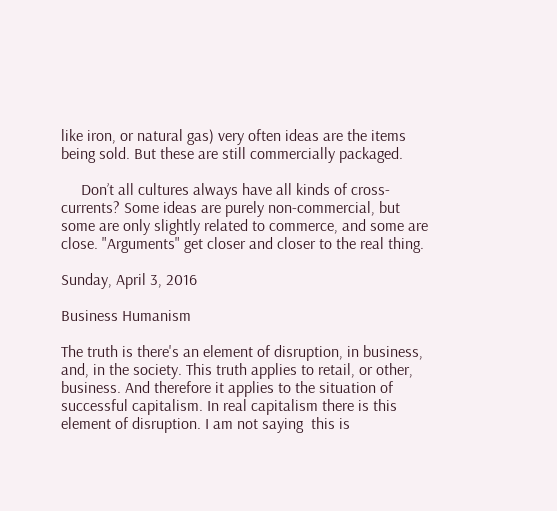like iron, or natural gas) very often ideas are the items being sold. But these are still commercially packaged.

     Don’t all cultures always have all kinds of cross-currents? Some ideas are purely non-commercial, but some are only slightly related to commerce, and some are close. "Arguments" get closer and closer to the real thing.

Sunday, April 3, 2016

Business Humanism

The truth is there's an element of disruption, in business, and, in the society. This truth applies to retail, or other, business. And therefore it applies to the situation of successful capitalism. In real capitalism there is this element of disruption. I am not saying  this is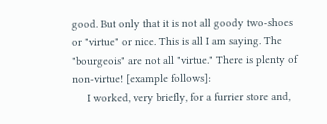good. But only that it is not all goody two-shoes or "virtue" or nice. This is all I am saying. The "bourgeois" are not all "virtue." There is plenty of non-virtue! [example follows]:
     I worked, very briefly, for a furrier store and,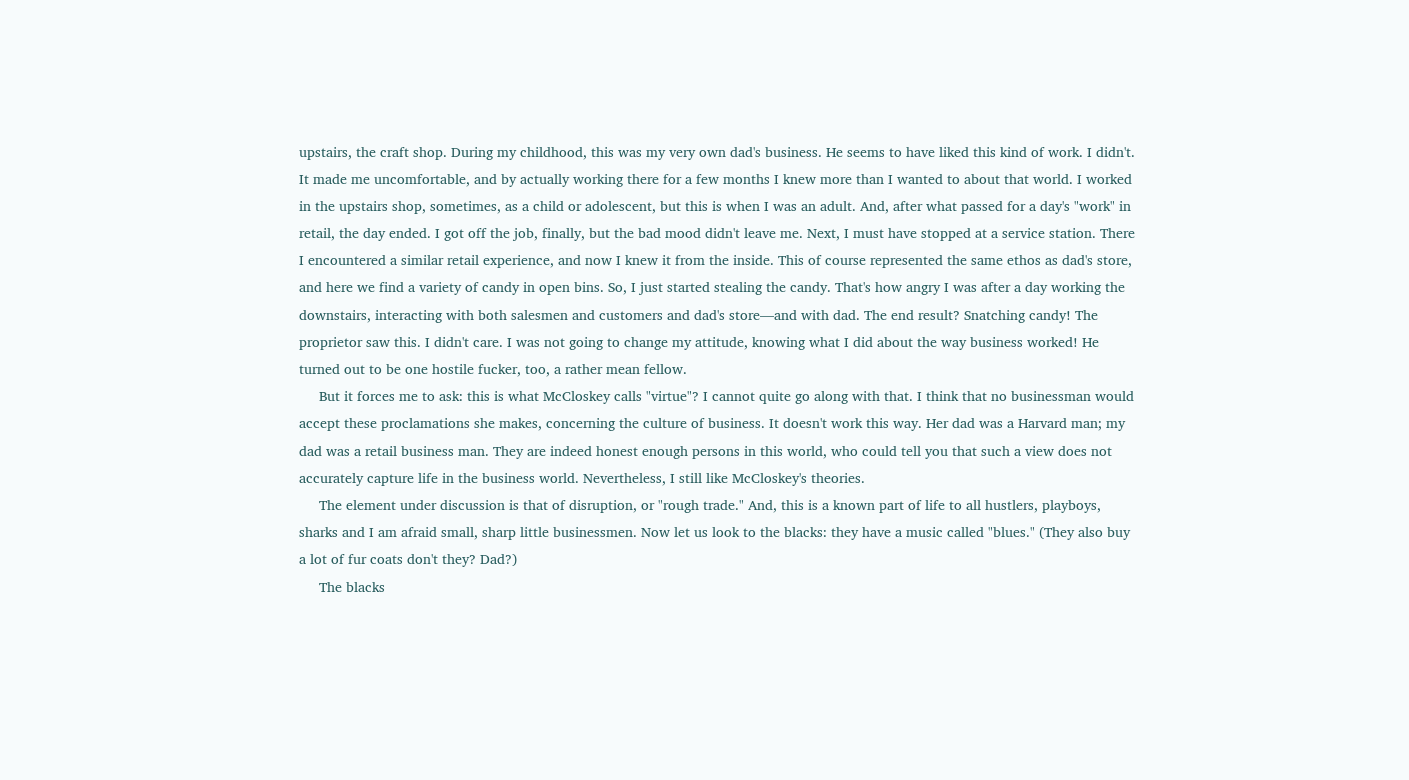upstairs, the craft shop. During my childhood, this was my very own dad's business. He seems to have liked this kind of work. I didn't. It made me uncomfortable, and by actually working there for a few months I knew more than I wanted to about that world. I worked in the upstairs shop, sometimes, as a child or adolescent, but this is when I was an adult. And, after what passed for a day's "work" in retail, the day ended. I got off the job, finally, but the bad mood didn't leave me. Next, I must have stopped at a service station. There I encountered a similar retail experience, and now I knew it from the inside. This of course represented the same ethos as dad's store, and here we find a variety of candy in open bins. So, I just started stealing the candy. That's how angry I was after a day working the downstairs, interacting with both salesmen and customers and dad's store—and with dad. The end result? Snatching candy! The proprietor saw this. I didn't care. I was not going to change my attitude, knowing what I did about the way business worked! He turned out to be one hostile fucker, too, a rather mean fellow.
     But it forces me to ask: this is what McCloskey calls "virtue"? I cannot quite go along with that. I think that no businessman would accept these proclamations she makes, concerning the culture of business. It doesn't work this way. Her dad was a Harvard man; my dad was a retail business man. They are indeed honest enough persons in this world, who could tell you that such a view does not accurately capture life in the business world. Nevertheless, I still like McCloskey's theories.
     The element under discussion is that of disruption, or "rough trade." And, this is a known part of life to all hustlers, playboys, sharks and I am afraid small, sharp little businessmen. Now let us look to the blacks: they have a music called "blues." (They also buy a lot of fur coats don't they? Dad?)
     The blacks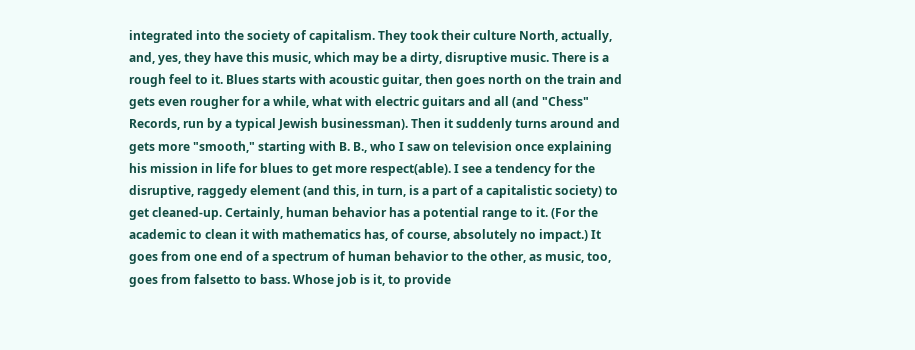integrated into the society of capitalism. They took their culture North, actually, and, yes, they have this music, which may be a dirty, disruptive music. There is a rough feel to it. Blues starts with acoustic guitar, then goes north on the train and gets even rougher for a while, what with electric guitars and all (and "Chess" Records, run by a typical Jewish businessman). Then it suddenly turns around and gets more "smooth," starting with B. B., who I saw on television once explaining his mission in life for blues to get more respect(able). I see a tendency for the disruptive, raggedy element (and this, in turn, is a part of a capitalistic society) to get cleaned-up. Certainly, human behavior has a potential range to it. (For the academic to clean it with mathematics has, of course, absolutely no impact.) It goes from one end of a spectrum of human behavior to the other, as music, too, goes from falsetto to bass. Whose job is it, to provide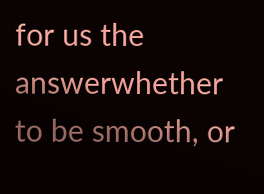for us the answerwhether to be smooth, or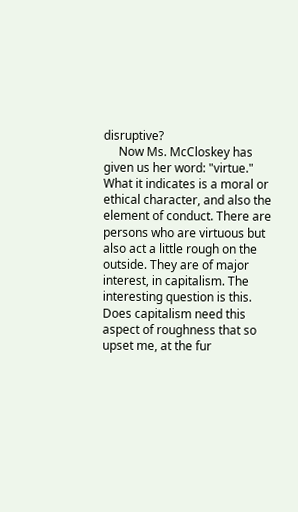disruptive?
     Now Ms. McCloskey has given us her word: "virtue." What it indicates is a moral or ethical character, and also the element of conduct. There are persons who are virtuous but also act a little rough on the outside. They are of major interest, in capitalism. The interesting question is this. Does capitalism need this aspect of roughness that so upset me, at the fur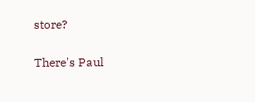store?

There's Paul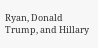Ryan, Donald Trump, and Hillary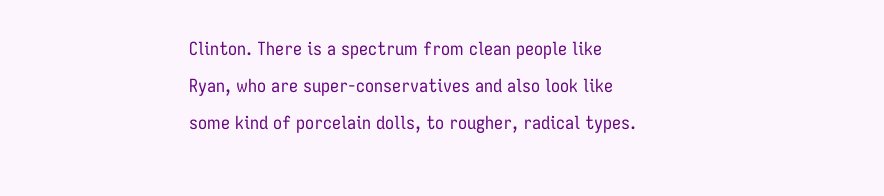Clinton. There is a spectrum from clean people like Ryan, who are super-conservatives and also look like some kind of porcelain dolls, to rougher, radical types.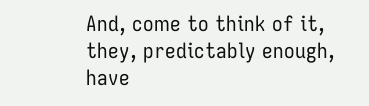And, come to think of it, they, predictably enough, have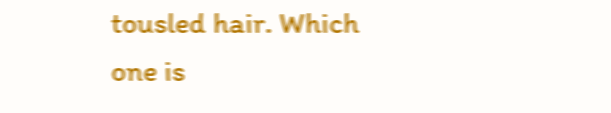tousled hair. Which one is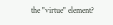the "virtue" element?